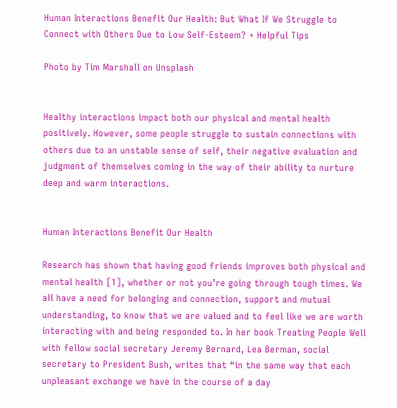Human Interactions Benefit Our Health: But What If We Struggle to Connect with Others Due to Low Self-Esteem? + Helpful Tips

Photo by Tim Marshall on Unsplash


Healthy interactions impact both our physical and mental health positively. However, some people struggle to sustain connections with others due to an unstable sense of self, their negative evaluation and judgment of themselves coming in the way of their ability to nurture deep and warm interactions.


Human Interactions Benefit Our Health

Research has shown that having good friends improves both physical and mental health [1], whether or not you’re going through tough times. We all have a need for belonging and connection, support and mutual understanding, to know that we are valued and to feel like we are worth interacting with and being responded to. In her book Treating People Well with fellow social secretary Jeremy Bernard, Lea Berman, social secretary to President Bush, writes that “in the same way that each unpleasant exchange we have in the course of a day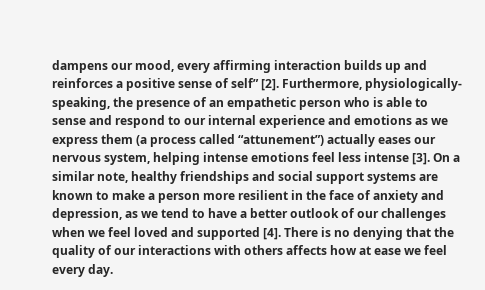dampens our mood, every affirming interaction builds up and reinforces a positive sense of self” [2]. Furthermore, physiologically-speaking, the presence of an empathetic person who is able to sense and respond to our internal experience and emotions as we express them (a process called “attunement”) actually eases our nervous system, helping intense emotions feel less intense [3]. On a similar note, healthy friendships and social support systems are known to make a person more resilient in the face of anxiety and depression, as we tend to have a better outlook of our challenges when we feel loved and supported [4]. There is no denying that the quality of our interactions with others affects how at ease we feel every day.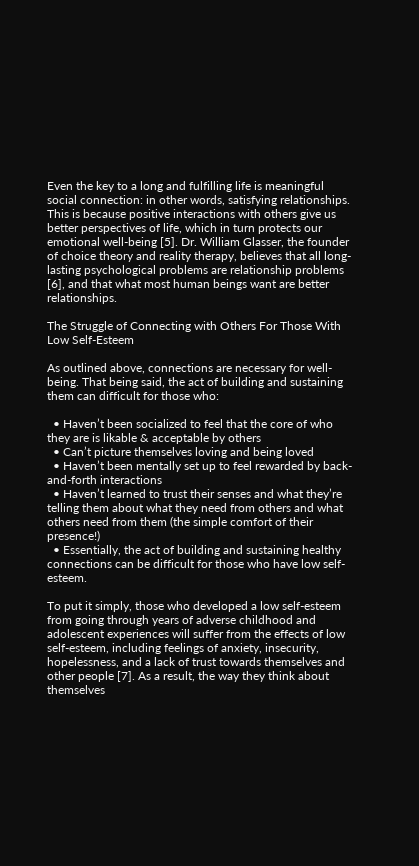Even the key to a long and fulfilling life is meaningful social connection: in other words, satisfying relationships. This is because positive interactions with others give us better perspectives of life, which in turn protects our emotional well-being [5]. Dr. William Glasser, the founder of choice theory and reality therapy, believes that all long-lasting psychological problems are relationship problems [6], and that what most human beings want are better relationships.

The Struggle of Connecting with Others For Those With Low Self-Esteem

As outlined above, connections are necessary for well-being. That being said, the act of building and sustaining them can difficult for those who:

  • Haven’t been socialized to feel that the core of who they are is likable & acceptable by others
  • Can’t picture themselves loving and being loved
  • Haven’t been mentally set up to feel rewarded by back-and-forth interactions
  • Haven’t learned to trust their senses and what they’re telling them about what they need from others and what others need from them (the simple comfort of their presence!)
  • Essentially, the act of building and sustaining healthy connections can be difficult for those who have low self-esteem.

To put it simply, those who developed a low self-esteem from going through years of adverse childhood and adolescent experiences will suffer from the effects of low self-esteem, including feelings of anxiety, insecurity, hopelessness, and a lack of trust towards themselves and other people [7]. As a result, the way they think about themselves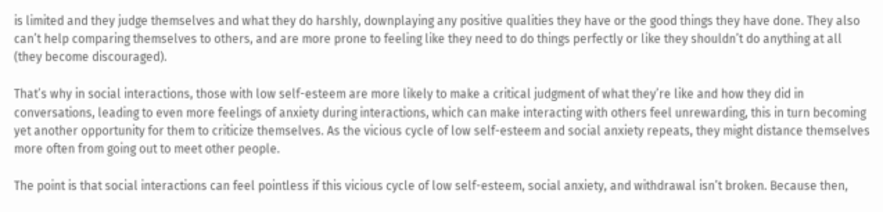is limited and they judge themselves and what they do harshly, downplaying any positive qualities they have or the good things they have done. They also can’t help comparing themselves to others, and are more prone to feeling like they need to do things perfectly or like they shouldn’t do anything at all (they become discouraged).

That’s why in social interactions, those with low self-esteem are more likely to make a critical judgment of what they’re like and how they did in conversations, leading to even more feelings of anxiety during interactions, which can make interacting with others feel unrewarding, this in turn becoming yet another opportunity for them to criticize themselves. As the vicious cycle of low self-esteem and social anxiety repeats, they might distance themselves more often from going out to meet other people.

The point is that social interactions can feel pointless if this vicious cycle of low self-esteem, social anxiety, and withdrawal isn’t broken. Because then,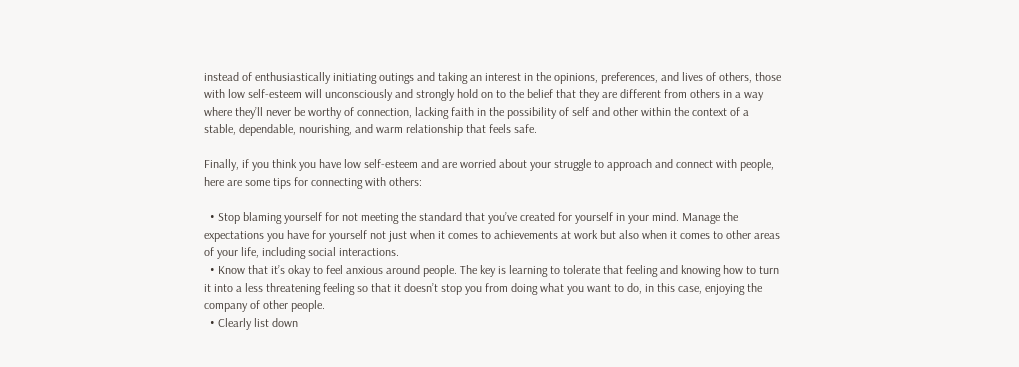instead of enthusiastically initiating outings and taking an interest in the opinions, preferences, and lives of others, those with low self-esteem will unconsciously and strongly hold on to the belief that they are different from others in a way where they’ll never be worthy of connection, lacking faith in the possibility of self and other within the context of a stable, dependable, nourishing, and warm relationship that feels safe.

Finally, if you think you have low self-esteem and are worried about your struggle to approach and connect with people, here are some tips for connecting with others:

  • Stop blaming yourself for not meeting the standard that you’ve created for yourself in your mind. Manage the expectations you have for yourself not just when it comes to achievements at work but also when it comes to other areas of your life, including social interactions.
  • Know that it’s okay to feel anxious around people. The key is learning to tolerate that feeling and knowing how to turn it into a less threatening feeling so that it doesn’t stop you from doing what you want to do, in this case, enjoying the company of other people.
  • Clearly list down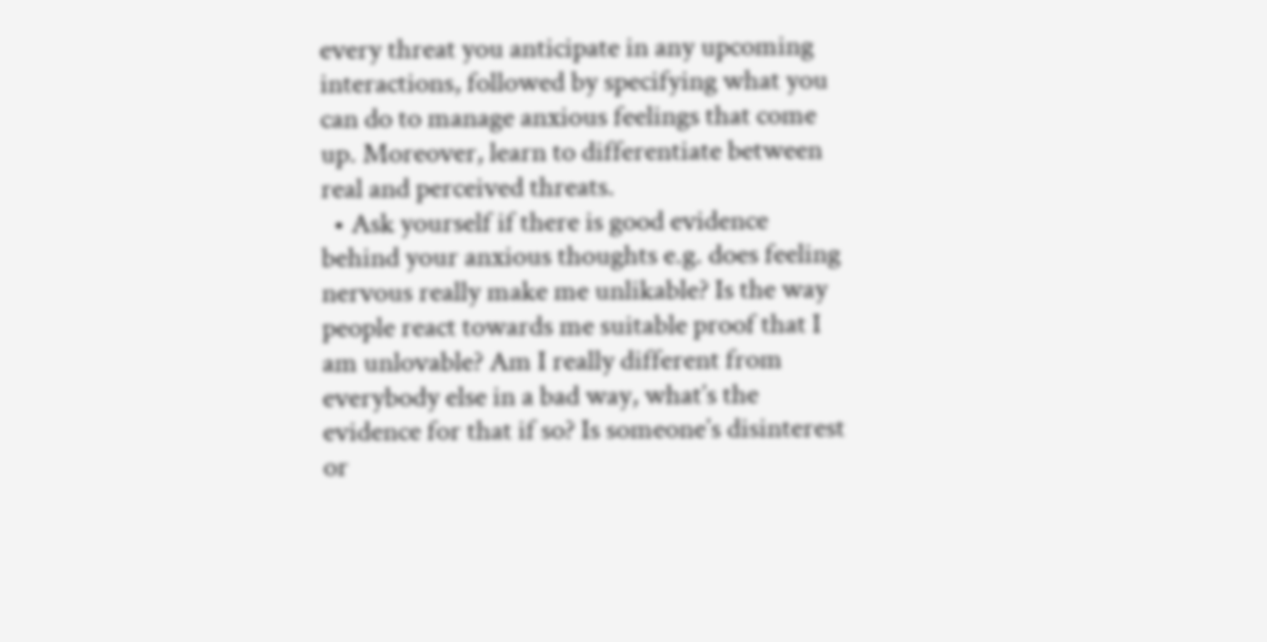every threat you anticipate in any upcoming interactions, followed by specifying what you can do to manage anxious feelings that come up. Moreover, learn to differentiate between real and perceived threats.
  • Ask yourself if there is good evidence behind your anxious thoughts e.g. does feeling nervous really make me unlikable? Is the way people react towards me suitable proof that I am unlovable? Am I really different from everybody else in a bad way, what’s the evidence for that if so? Is someone’s disinterest or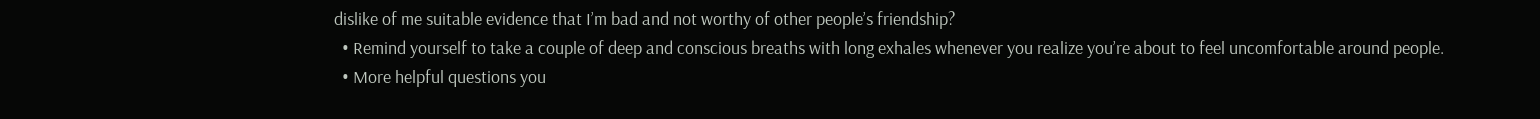dislike of me suitable evidence that I’m bad and not worthy of other people’s friendship?
  • Remind yourself to take a couple of deep and conscious breaths with long exhales whenever you realize you’re about to feel uncomfortable around people.
  • More helpful questions you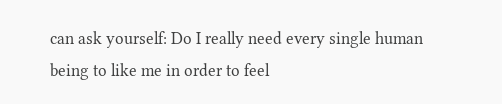can ask yourself: Do I really need every single human being to like me in order to feel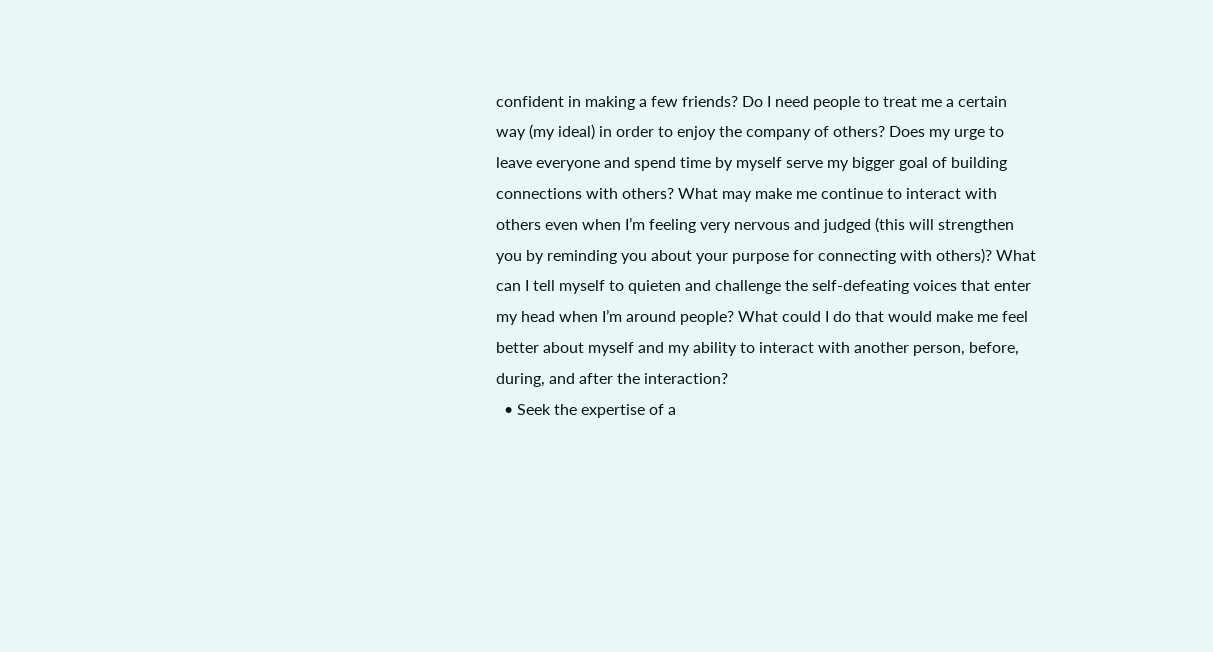confident in making a few friends? Do I need people to treat me a certain way (my ideal) in order to enjoy the company of others? Does my urge to leave everyone and spend time by myself serve my bigger goal of building connections with others? What may make me continue to interact with others even when I’m feeling very nervous and judged (this will strengthen you by reminding you about your purpose for connecting with others)? What can I tell myself to quieten and challenge the self-defeating voices that enter my head when I’m around people? What could I do that would make me feel better about myself and my ability to interact with another person, before, during, and after the interaction?
  • Seek the expertise of a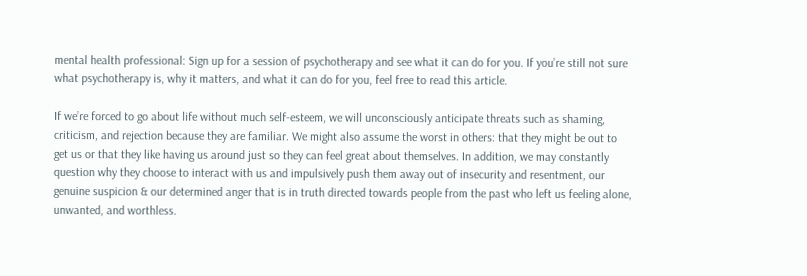mental health professional: Sign up for a session of psychotherapy and see what it can do for you. If you’re still not sure what psychotherapy is, why it matters, and what it can do for you, feel free to read this article.

If we’re forced to go about life without much self-esteem, we will unconsciously anticipate threats such as shaming, criticism, and rejection because they are familiar. We might also assume the worst in others: that they might be out to get us or that they like having us around just so they can feel great about themselves. In addition, we may constantly question why they choose to interact with us and impulsively push them away out of insecurity and resentment, our genuine suspicion & our determined anger that is in truth directed towards people from the past who left us feeling alone, unwanted, and worthless.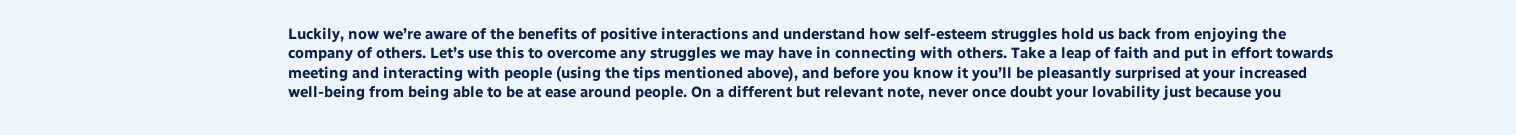Luckily, now we’re aware of the benefits of positive interactions and understand how self-esteem struggles hold us back from enjoying the company of others. Let’s use this to overcome any struggles we may have in connecting with others. Take a leap of faith and put in effort towards meeting and interacting with people (using the tips mentioned above), and before you know it you’ll be pleasantly surprised at your increased well-being from being able to be at ease around people. On a different but relevant note, never once doubt your lovability just because you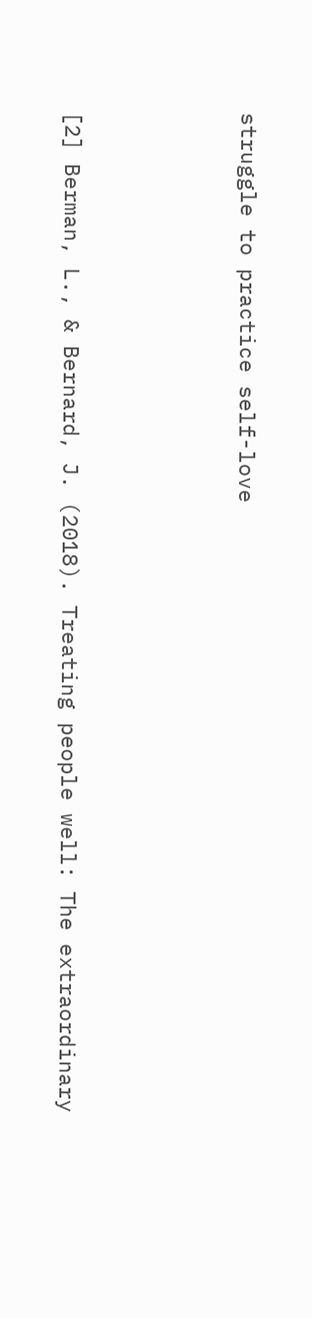struggle to practice self-love




[2] Berman, L., & Bernard, J. (2018). Treating people well: The extraordinary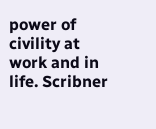power of civility at work and in life. Scribner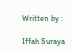Written by :

Iffah Suraya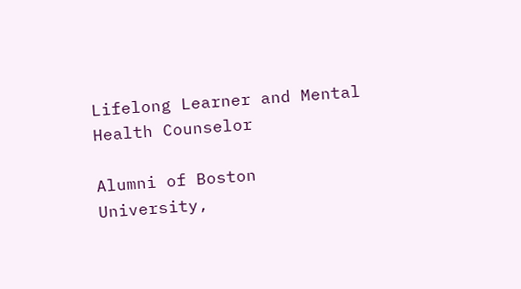Lifelong Learner and Mental Health Counselor

Alumni of Boston University,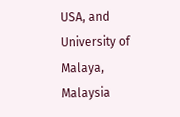USA, and University of Malaya, Malaysia